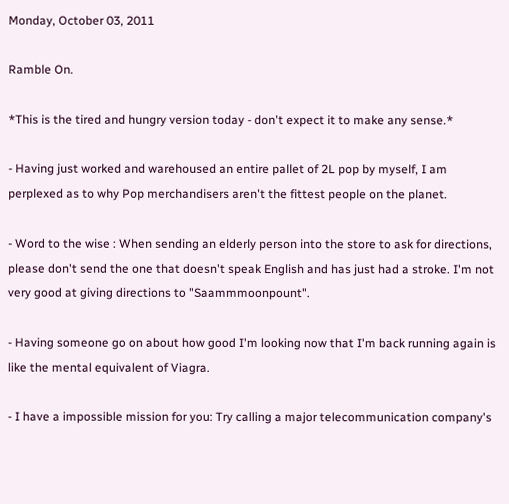Monday, October 03, 2011

Ramble On.

*This is the tired and hungry version today - don't expect it to make any sense.*

- Having just worked and warehoused an entire pallet of 2L pop by myself, I am perplexed as to why Pop merchandisers aren't the fittest people on the planet.

- Word to the wise : When sending an elderly person into the store to ask for directions, please don't send the one that doesn't speak English and has just had a stroke. I'm not very good at giving directions to "Saammmoonpount".

- Having someone go on about how good I'm looking now that I'm back running again is like the mental equivalent of Viagra.

- I have a impossible mission for you: Try calling a major telecommunication company's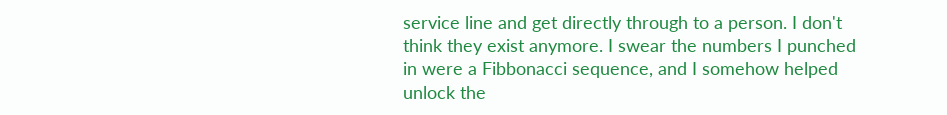service line and get directly through to a person. I don't think they exist anymore. I swear the numbers I punched in were a Fibbonacci sequence, and I somehow helped unlock the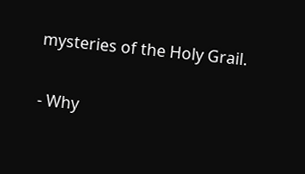mysteries of the Holy Grail.

- Why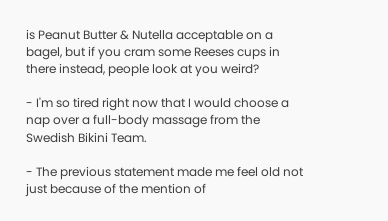is Peanut Butter & Nutella acceptable on a bagel, but if you cram some Reeses cups in there instead, people look at you weird?

- I'm so tired right now that I would choose a nap over a full-body massage from the Swedish Bikini Team.

- The previous statement made me feel old not just because of the mention of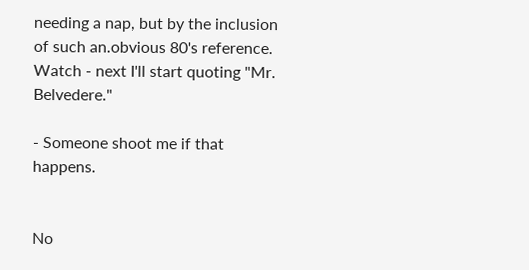needing a nap, but by the inclusion of such an.obvious 80's reference. Watch - next I'll start quoting "Mr. Belvedere."

- Someone shoot me if that happens.


No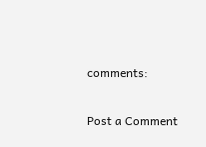comments:

Post a Comment